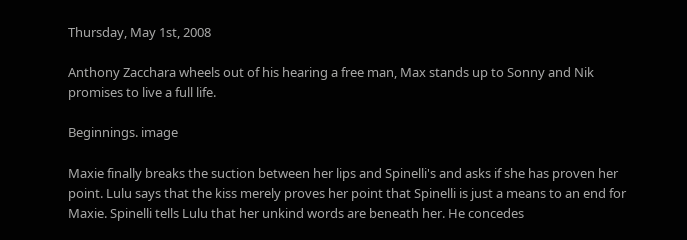Thursday, May 1st, 2008

Anthony Zacchara wheels out of his hearing a free man, Max stands up to Sonny and Nik promises to live a full life.

Beginnings. image

Maxie finally breaks the suction between her lips and Spinelli's and asks if she has proven her point. Lulu says that the kiss merely proves her point that Spinelli is just a means to an end for Maxie. Spinelli tells Lulu that her unkind words are beneath her. He concedes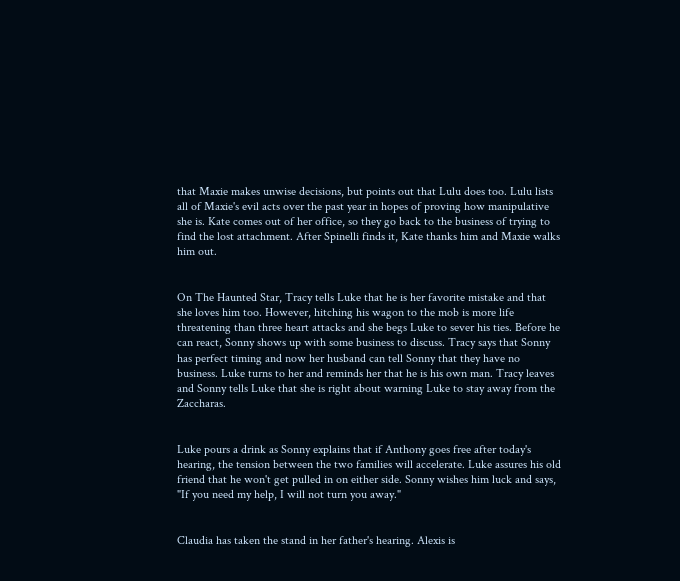that Maxie makes unwise decisions, but points out that Lulu does too. Lulu lists all of Maxie's evil acts over the past year in hopes of proving how manipulative she is. Kate comes out of her office, so they go back to the business of trying to find the lost attachment. After Spinelli finds it, Kate thanks him and Maxie walks him out.


On The Haunted Star, Tracy tells Luke that he is her favorite mistake and that she loves him too. However, hitching his wagon to the mob is more life threatening than three heart attacks and she begs Luke to sever his ties. Before he can react, Sonny shows up with some business to discuss. Tracy says that Sonny has perfect timing and now her husband can tell Sonny that they have no business. Luke turns to her and reminds her that he is his own man. Tracy leaves and Sonny tells Luke that she is right about warning Luke to stay away from the Zaccharas.


Luke pours a drink as Sonny explains that if Anthony goes free after today's hearing, the tension between the two families will accelerate. Luke assures his old friend that he won't get pulled in on either side. Sonny wishes him luck and says, "If you need my help, I will not turn you away."


Claudia has taken the stand in her father's hearing. Alexis is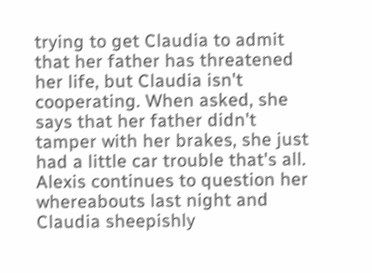trying to get Claudia to admit that her father has threatened her life, but Claudia isn't cooperating. When asked, she says that her father didn't tamper with her brakes, she just had a little car trouble that's all. Alexis continues to question her whereabouts last night and Claudia sheepishly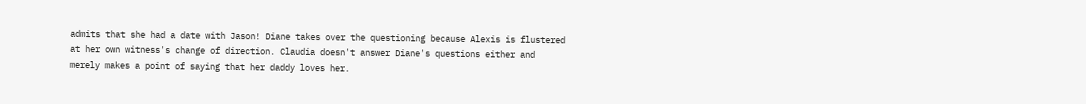admits that she had a date with Jason! Diane takes over the questioning because Alexis is flustered at her own witness's change of direction. Claudia doesn't answer Diane's questions either and merely makes a point of saying that her daddy loves her.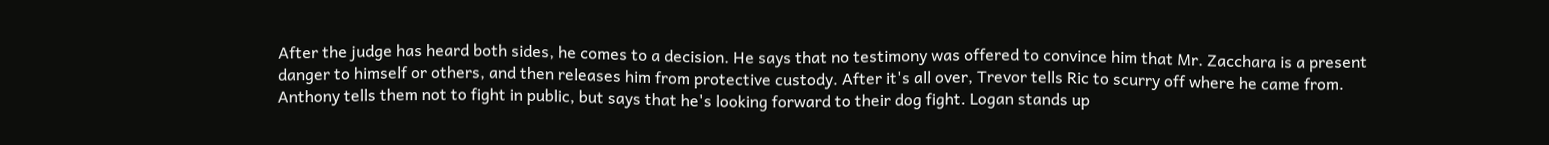After the judge has heard both sides, he comes to a decision. He says that no testimony was offered to convince him that Mr. Zacchara is a present danger to himself or others, and then releases him from protective custody. After it's all over, Trevor tells Ric to scurry off where he came from. Anthony tells them not to fight in public, but says that he's looking forward to their dog fight. Logan stands up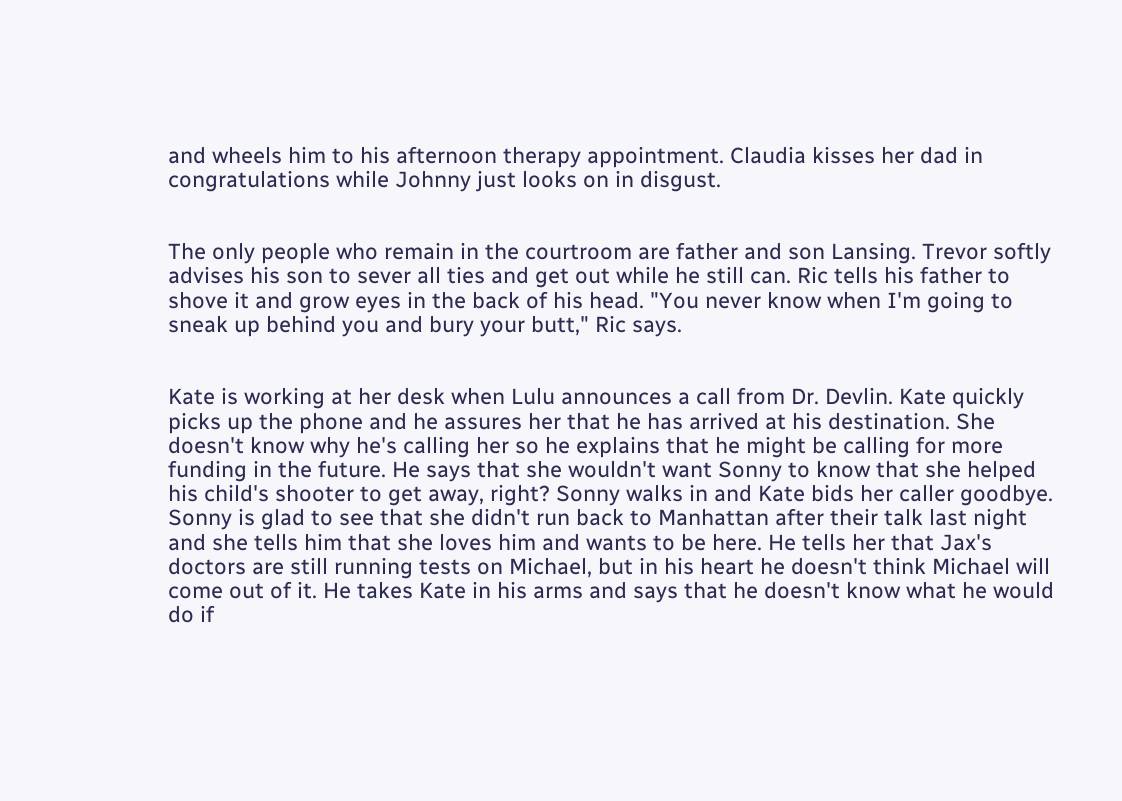and wheels him to his afternoon therapy appointment. Claudia kisses her dad in congratulations while Johnny just looks on in disgust.


The only people who remain in the courtroom are father and son Lansing. Trevor softly advises his son to sever all ties and get out while he still can. Ric tells his father to shove it and grow eyes in the back of his head. "You never know when I'm going to sneak up behind you and bury your butt," Ric says.


Kate is working at her desk when Lulu announces a call from Dr. Devlin. Kate quickly picks up the phone and he assures her that he has arrived at his destination. She doesn't know why he's calling her so he explains that he might be calling for more funding in the future. He says that she wouldn't want Sonny to know that she helped his child's shooter to get away, right? Sonny walks in and Kate bids her caller goodbye. Sonny is glad to see that she didn't run back to Manhattan after their talk last night and she tells him that she loves him and wants to be here. He tells her that Jax's doctors are still running tests on Michael, but in his heart he doesn't think Michael will come out of it. He takes Kate in his arms and says that he doesn't know what he would do if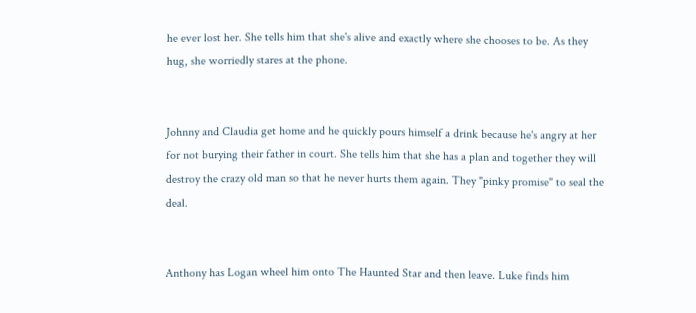he ever lost her. She tells him that she's alive and exactly where she chooses to be. As they hug, she worriedly stares at the phone.


Johnny and Claudia get home and he quickly pours himself a drink because he's angry at her for not burying their father in court. She tells him that she has a plan and together they will destroy the crazy old man so that he never hurts them again. They "pinky promise" to seal the deal.


Anthony has Logan wheel him onto The Haunted Star and then leave. Luke finds him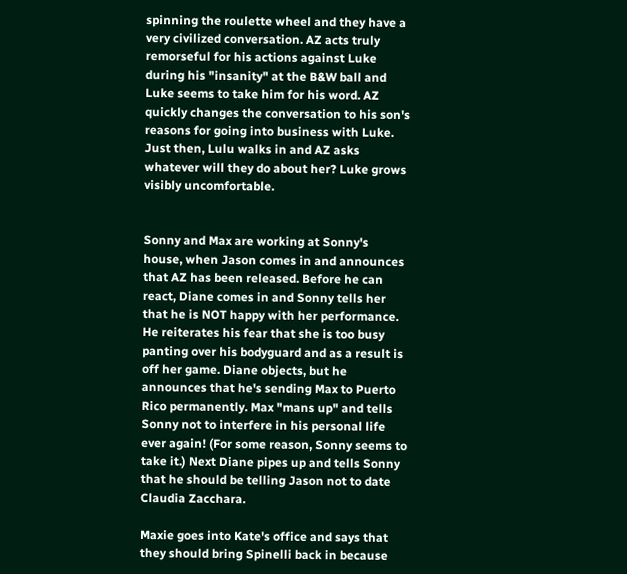spinning the roulette wheel and they have a very civilized conversation. AZ acts truly remorseful for his actions against Luke during his "insanity" at the B&W ball and Luke seems to take him for his word. AZ quickly changes the conversation to his son's reasons for going into business with Luke. Just then, Lulu walks in and AZ asks whatever will they do about her? Luke grows visibly uncomfortable.


Sonny and Max are working at Sonny's house, when Jason comes in and announces that AZ has been released. Before he can react, Diane comes in and Sonny tells her that he is NOT happy with her performance. He reiterates his fear that she is too busy panting over his bodyguard and as a result is off her game. Diane objects, but he announces that he's sending Max to Puerto Rico permanently. Max "mans up" and tells Sonny not to interfere in his personal life ever again! (For some reason, Sonny seems to take it.) Next Diane pipes up and tells Sonny that he should be telling Jason not to date Claudia Zacchara.

Maxie goes into Kate's office and says that they should bring Spinelli back in because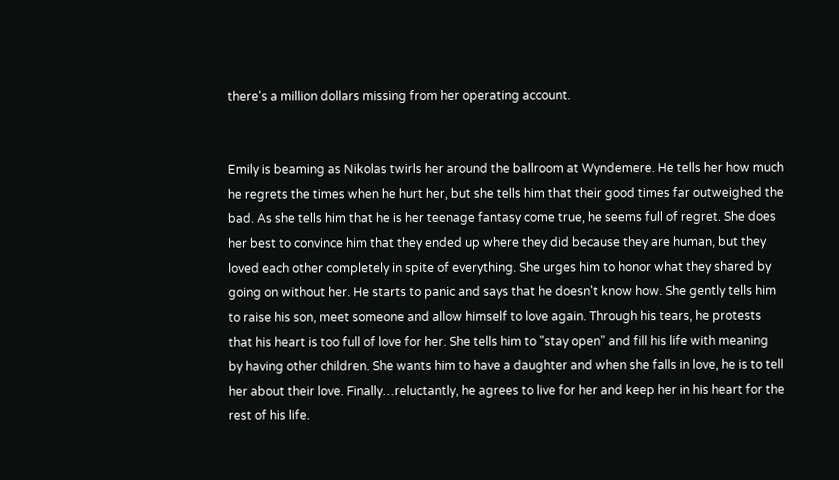there's a million dollars missing from her operating account.


Emily is beaming as Nikolas twirls her around the ballroom at Wyndemere. He tells her how much he regrets the times when he hurt her, but she tells him that their good times far outweighed the bad. As she tells him that he is her teenage fantasy come true, he seems full of regret. She does her best to convince him that they ended up where they did because they are human, but they loved each other completely in spite of everything. She urges him to honor what they shared by going on without her. He starts to panic and says that he doesn't know how. She gently tells him to raise his son, meet someone and allow himself to love again. Through his tears, he protests that his heart is too full of love for her. She tells him to "stay open" and fill his life with meaning by having other children. She wants him to have a daughter and when she falls in love, he is to tell her about their love. Finally…reluctantly, he agrees to live for her and keep her in his heart for the rest of his life.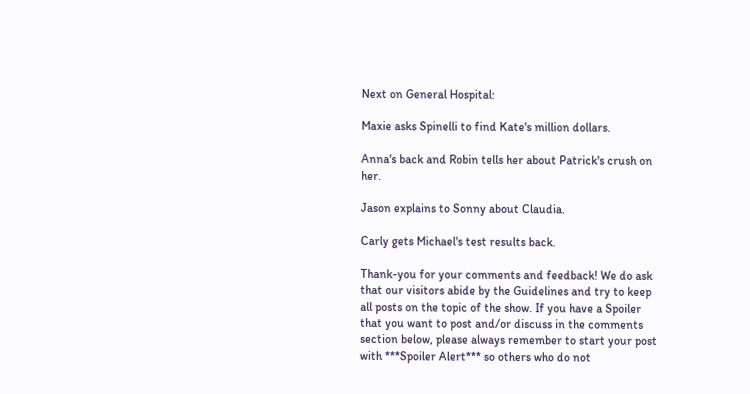Next on General Hospital:

Maxie asks Spinelli to find Kate's million dollars.

Anna's back and Robin tells her about Patrick's crush on her.

Jason explains to Sonny about Claudia.

Carly gets Michael's test results back.

Thank-you for your comments and feedback! We do ask that our visitors abide by the Guidelines and try to keep all posts on the topic of the show. If you have a Spoiler that you want to post and/or discuss in the comments section below, please always remember to start your post with ***Spoiler Alert*** so others who do not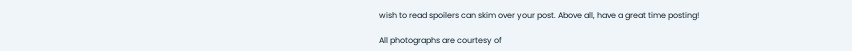wish to read spoilers can skim over your post. Above all, have a great time posting!

All photographs are courtesy of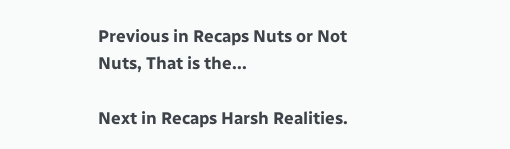Previous in Recaps Nuts or Not Nuts, That is the...

Next in Recaps Harsh Realities.